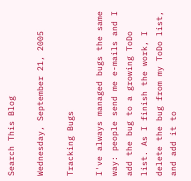Search This Blog

Wednesday, September 21, 2005

Tracking Bugs

I've always managed bugs the same way: people send me e-mails and I add the bug to a growing ToDo list. As I finish the work, I delete the bug from my ToDo list, and add it to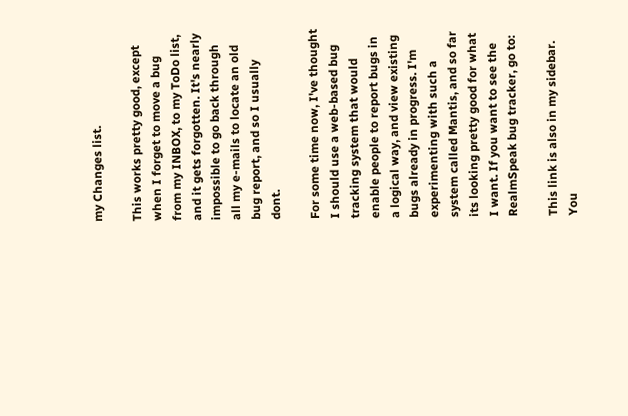my Changes list.

This works pretty good, except when I forget to move a bug from my INBOX, to my ToDo list, and it gets forgotten. It's nearly impossible to go back through all my e-mails to locate an old bug report, and so I usually dont.

For some time now, I've thought I should use a web-based bug tracking system that would enable people to report bugs in a logical way, and view existing bugs already in progress. I'm experimenting with such a system called Mantis, and so far its looking pretty good for what I want. If you want to see the RealmSpeak bug tracker, go to:

This link is also in my sidebar. You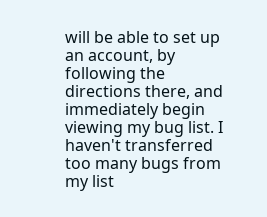will be able to set up an account, by following the directions there, and immediately begin viewing my bug list. I haven't transferred too many bugs from my list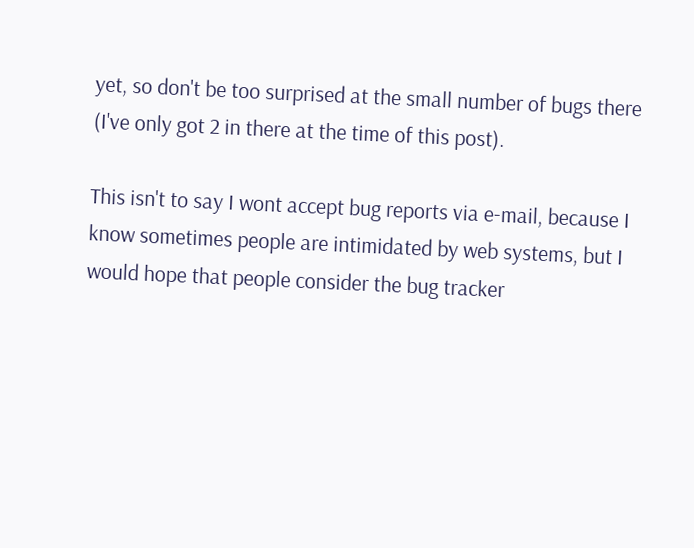yet, so don't be too surprised at the small number of bugs there (I've only got 2 in there at the time of this post).

This isn't to say I wont accept bug reports via e-mail, because I know sometimes people are intimidated by web systems, but I would hope that people consider the bug tracker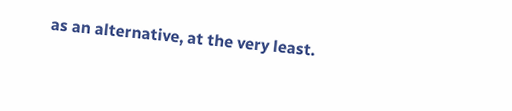as an alternative, at the very least.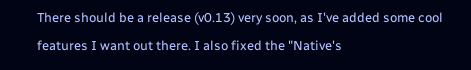There should be a release (v0.13) very soon, as I've added some cool features I want out there. I also fixed the "Native's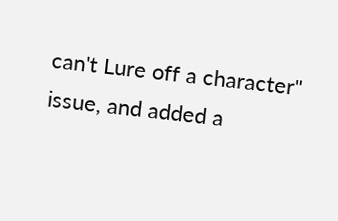can't Lure off a character" issue, and added a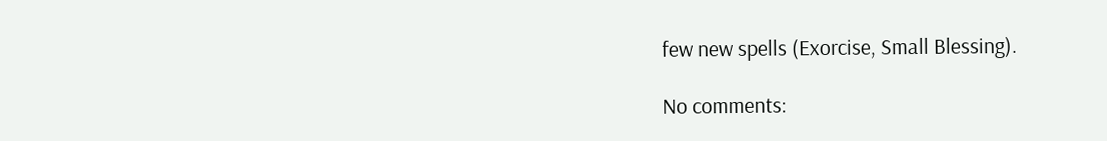few new spells (Exorcise, Small Blessing).

No comments: